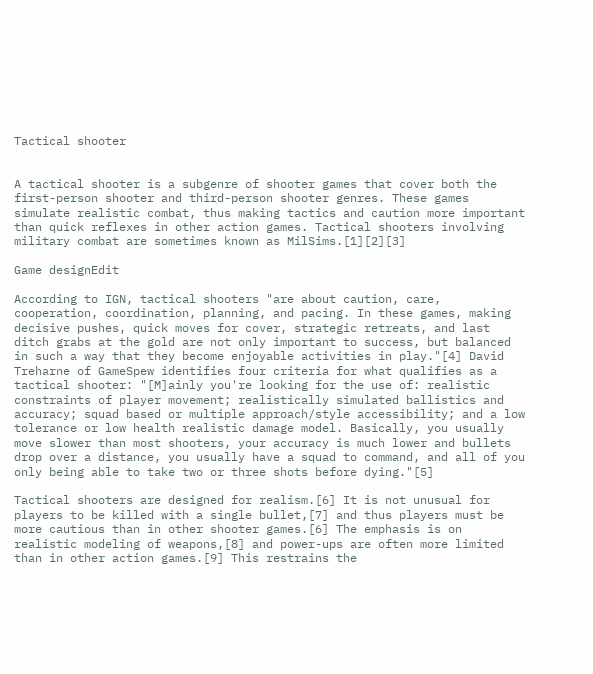Tactical shooter


A tactical shooter is a subgenre of shooter games that cover both the first-person shooter and third-person shooter genres. These games simulate realistic combat, thus making tactics and caution more important than quick reflexes in other action games. Tactical shooters involving military combat are sometimes known as MilSims.[1][2][3]

Game designEdit

According to IGN, tactical shooters "are about caution, care, cooperation, coordination, planning, and pacing. In these games, making decisive pushes, quick moves for cover, strategic retreats, and last ditch grabs at the gold are not only important to success, but balanced in such a way that they become enjoyable activities in play."[4] David Treharne of GameSpew identifies four criteria for what qualifies as a tactical shooter: "[M]ainly you're looking for the use of: realistic constraints of player movement; realistically simulated ballistics and accuracy; squad based or multiple approach/style accessibility; and a low tolerance or low health realistic damage model. Basically, you usually move slower than most shooters, your accuracy is much lower and bullets drop over a distance, you usually have a squad to command, and all of you only being able to take two or three shots before dying."[5]

Tactical shooters are designed for realism.[6] It is not unusual for players to be killed with a single bullet,[7] and thus players must be more cautious than in other shooter games.[6] The emphasis is on realistic modeling of weapons,[8] and power-ups are often more limited than in other action games.[9] This restrains the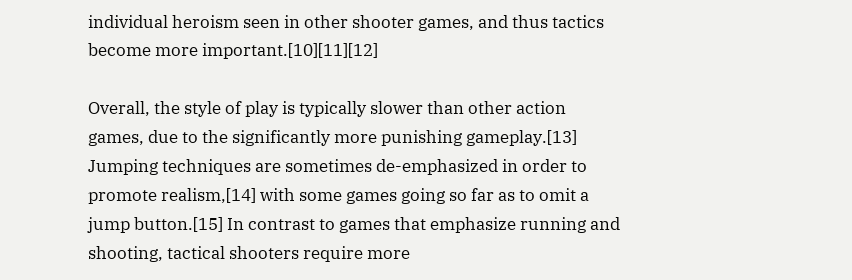individual heroism seen in other shooter games, and thus tactics become more important.[10][11][12]

Overall, the style of play is typically slower than other action games, due to the significantly more punishing gameplay.[13] Jumping techniques are sometimes de-emphasized in order to promote realism,[14] with some games going so far as to omit a jump button.[15] In contrast to games that emphasize running and shooting, tactical shooters require more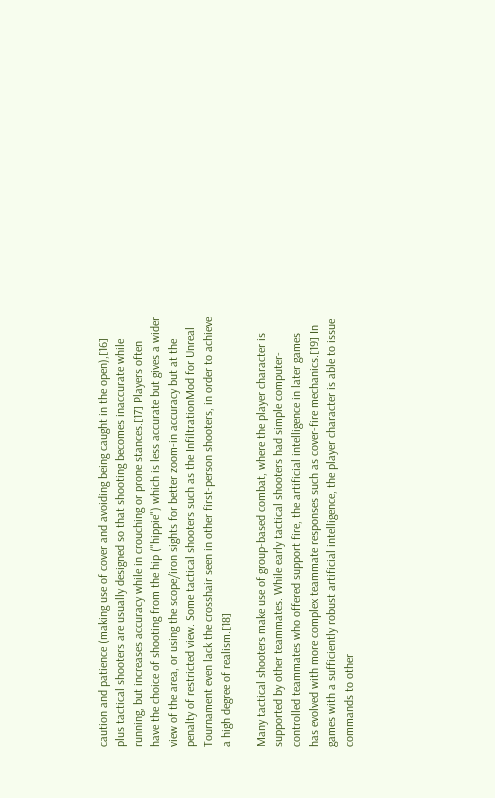caution and patience (making use of cover and avoiding being caught in the open),[16] plus tactical shooters are usually designed so that shooting becomes inaccurate while running, but increases accuracy while in crouching or prone stances.[17] Players often have the choice of shooting from the hip ("hippie") which is less accurate but gives a wider view of the area, or using the scope/iron sights for better zoom-in accuracy but at the penalty of restricted view. Some tactical shooters such as the InfiltrationMod for Unreal Tournament even lack the crosshair seen in other first-person shooters, in order to achieve a high degree of realism.[18]

Many tactical shooters make use of group-based combat, where the player character is supported by other teammates. While early tactical shooters had simple computer-controlled teammates who offered support fire, the artificial intelligence in later games has evolved with more complex teammate responses such as cover-fire mechanics.[19] In games with a sufficiently robust artificial intelligence, the player character is able to issue commands to other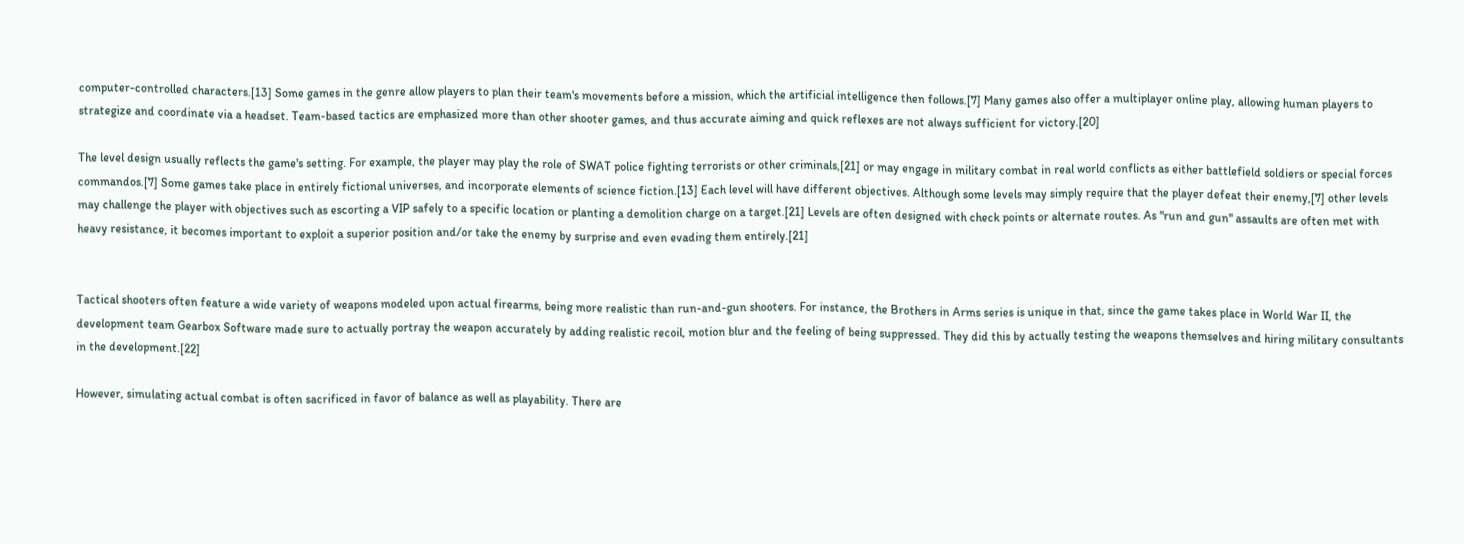computer-controlled characters.[13] Some games in the genre allow players to plan their team's movements before a mission, which the artificial intelligence then follows.[7] Many games also offer a multiplayer online play, allowing human players to strategize and coordinate via a headset. Team-based tactics are emphasized more than other shooter games, and thus accurate aiming and quick reflexes are not always sufficient for victory.[20]

The level design usually reflects the game's setting. For example, the player may play the role of SWAT police fighting terrorists or other criminals,[21] or may engage in military combat in real world conflicts as either battlefield soldiers or special forces commandos.[7] Some games take place in entirely fictional universes, and incorporate elements of science fiction.[13] Each level will have different objectives. Although some levels may simply require that the player defeat their enemy,[7] other levels may challenge the player with objectives such as escorting a VIP safely to a specific location or planting a demolition charge on a target.[21] Levels are often designed with check points or alternate routes. As "run and gun" assaults are often met with heavy resistance, it becomes important to exploit a superior position and/or take the enemy by surprise and even evading them entirely.[21]


Tactical shooters often feature a wide variety of weapons modeled upon actual firearms, being more realistic than run-and-gun shooters. For instance, the Brothers in Arms series is unique in that, since the game takes place in World War II, the development team Gearbox Software made sure to actually portray the weapon accurately by adding realistic recoil, motion blur and the feeling of being suppressed. They did this by actually testing the weapons themselves and hiring military consultants in the development.[22]

However, simulating actual combat is often sacrificed in favor of balance as well as playability. There are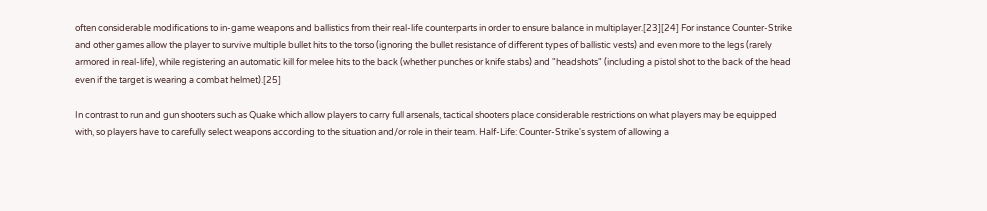often considerable modifications to in-game weapons and ballistics from their real-life counterparts in order to ensure balance in multiplayer.[23][24] For instance Counter-Strike and other games allow the player to survive multiple bullet hits to the torso (ignoring the bullet resistance of different types of ballistic vests) and even more to the legs (rarely armored in real-life), while registering an automatic kill for melee hits to the back (whether punches or knife stabs) and "headshots" (including a pistol shot to the back of the head even if the target is wearing a combat helmet).[25]

In contrast to run and gun shooters such as Quake which allow players to carry full arsenals, tactical shooters place considerable restrictions on what players may be equipped with, so players have to carefully select weapons according to the situation and/or role in their team. Half-Life: Counter-Strike's system of allowing a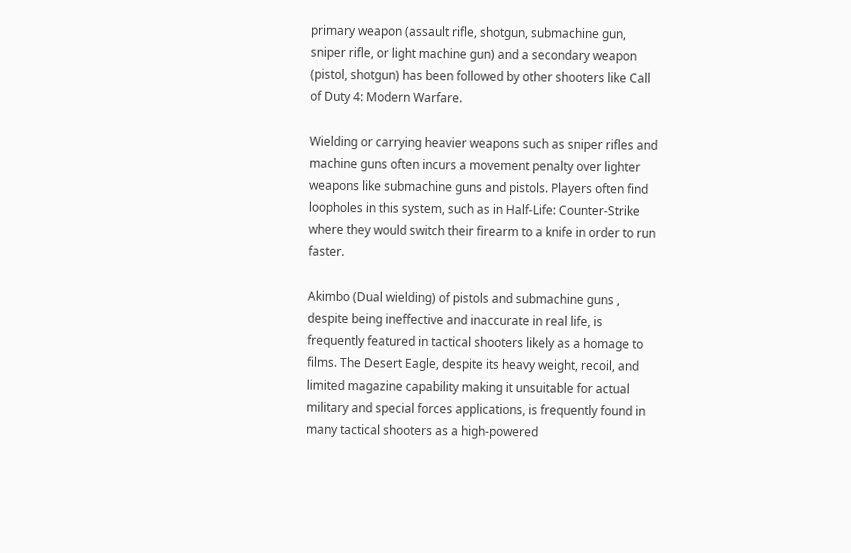primary weapon (assault rifle, shotgun, submachine gun, sniper rifle, or light machine gun) and a secondary weapon (pistol, shotgun) has been followed by other shooters like Call of Duty 4: Modern Warfare.

Wielding or carrying heavier weapons such as sniper rifles and machine guns often incurs a movement penalty over lighter weapons like submachine guns and pistols. Players often find loopholes in this system, such as in Half-Life: Counter-Strike where they would switch their firearm to a knife in order to run faster.

Akimbo (Dual wielding) of pistols and submachine guns , despite being ineffective and inaccurate in real life, is frequently featured in tactical shooters likely as a homage to films. The Desert Eagle, despite its heavy weight, recoil, and limited magazine capability making it unsuitable for actual military and special forces applications, is frequently found in many tactical shooters as a high-powered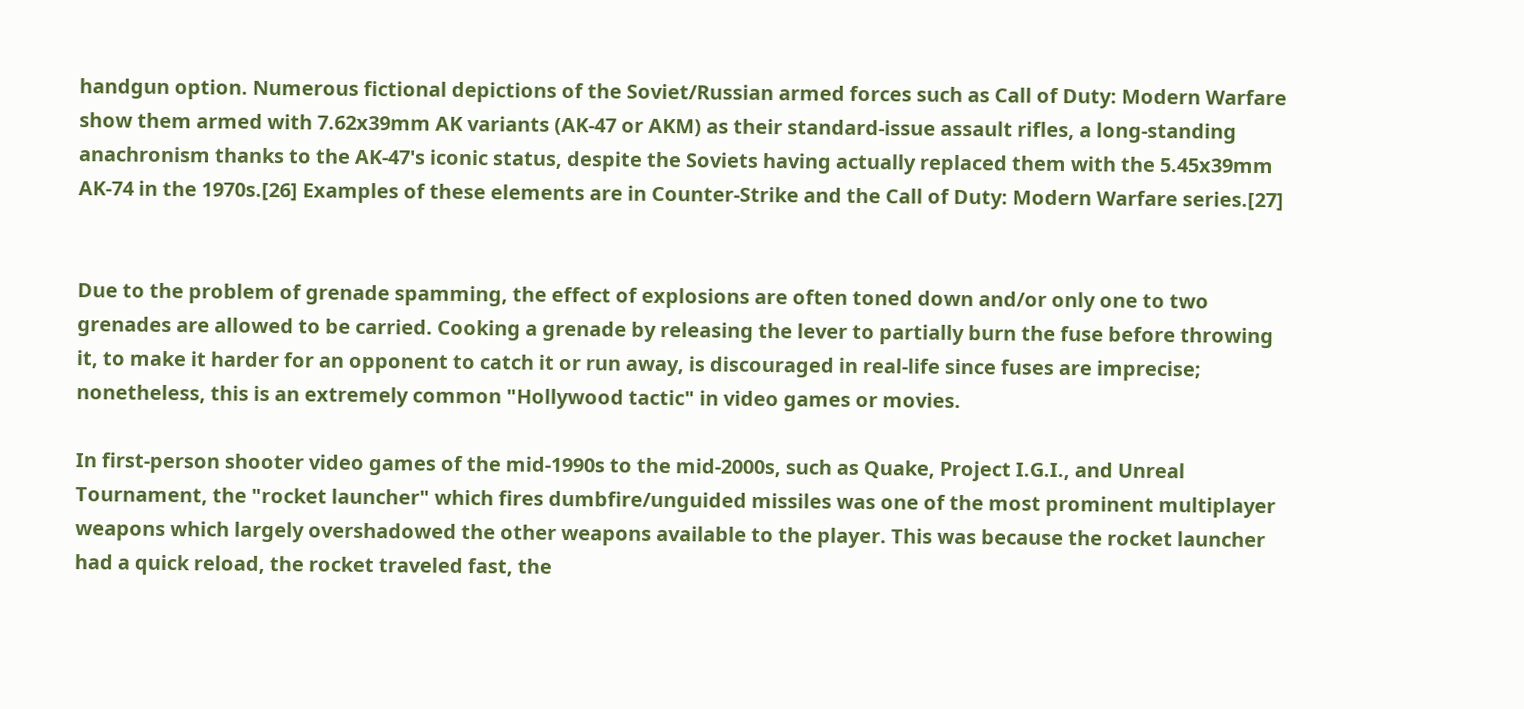handgun option. Numerous fictional depictions of the Soviet/Russian armed forces such as Call of Duty: Modern Warfare show them armed with 7.62x39mm AK variants (AK-47 or AKM) as their standard-issue assault rifles, a long-standing anachronism thanks to the AK-47's iconic status, despite the Soviets having actually replaced them with the 5.45x39mm AK-74 in the 1970s.[26] Examples of these elements are in Counter-Strike and the Call of Duty: Modern Warfare series.[27]


Due to the problem of grenade spamming, the effect of explosions are often toned down and/or only one to two grenades are allowed to be carried. Cooking a grenade by releasing the lever to partially burn the fuse before throwing it, to make it harder for an opponent to catch it or run away, is discouraged in real-life since fuses are imprecise; nonetheless, this is an extremely common "Hollywood tactic" in video games or movies.

In first-person shooter video games of the mid-1990s to the mid-2000s, such as Quake, Project I.G.I., and Unreal Tournament, the "rocket launcher" which fires dumbfire/unguided missiles was one of the most prominent multiplayer weapons which largely overshadowed the other weapons available to the player. This was because the rocket launcher had a quick reload, the rocket traveled fast, the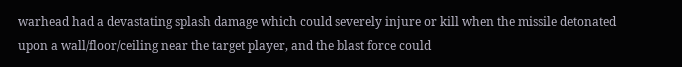warhead had a devastating splash damage which could severely injure or kill when the missile detonated upon a wall/floor/ceiling near the target player, and the blast force could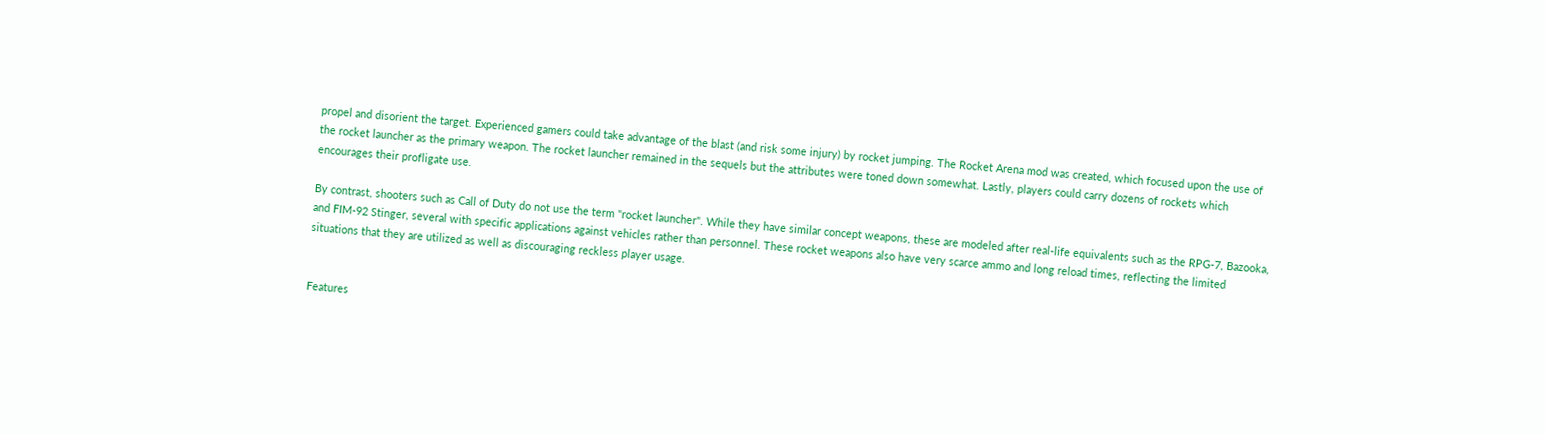propel and disorient the target. Experienced gamers could take advantage of the blast (and risk some injury) by rocket jumping. The Rocket Arena mod was created, which focused upon the use of the rocket launcher as the primary weapon. The rocket launcher remained in the sequels but the attributes were toned down somewhat. Lastly, players could carry dozens of rockets which encourages their profligate use.

By contrast, shooters such as Call of Duty do not use the term "rocket launcher". While they have similar concept weapons, these are modeled after real-life equivalents such as the RPG-7, Bazooka, and FIM-92 Stinger, several with specific applications against vehicles rather than personnel. These rocket weapons also have very scarce ammo and long reload times, reflecting the limited situations that they are utilized as well as discouraging reckless player usage.


Features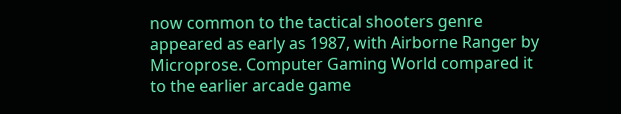now common to the tactical shooters genre appeared as early as 1987, with Airborne Ranger by Microprose. Computer Gaming World compared it to the earlier arcade game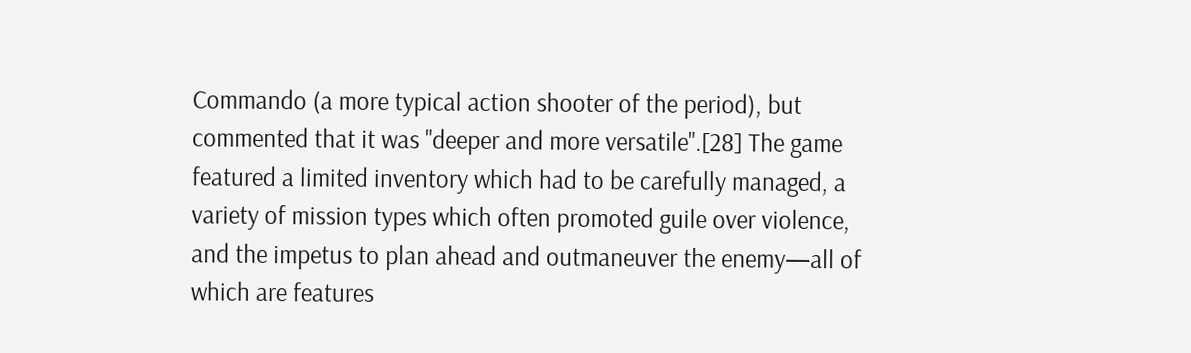Commando (a more typical action shooter of the period), but commented that it was "deeper and more versatile".[28] The game featured a limited inventory which had to be carefully managed, a variety of mission types which often promoted guile over violence, and the impetus to plan ahead and outmaneuver the enemy—all of which are features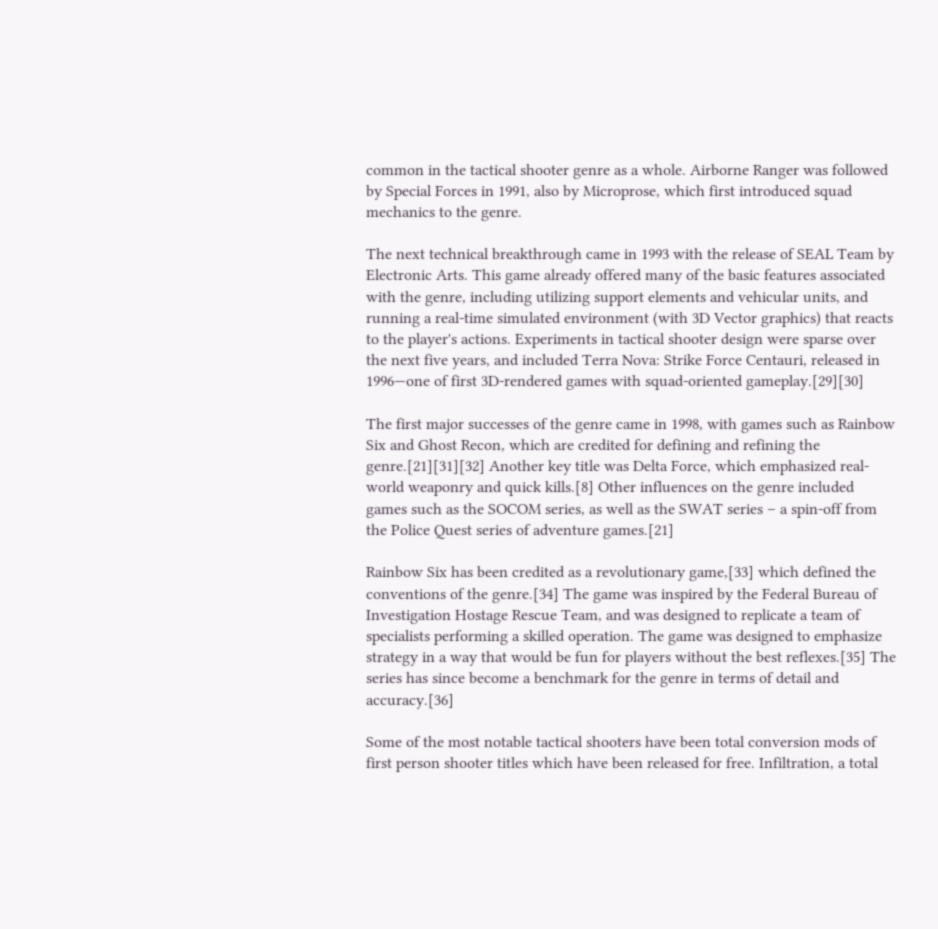common in the tactical shooter genre as a whole. Airborne Ranger was followed by Special Forces in 1991, also by Microprose, which first introduced squad mechanics to the genre.

The next technical breakthrough came in 1993 with the release of SEAL Team by Electronic Arts. This game already offered many of the basic features associated with the genre, including utilizing support elements and vehicular units, and running a real-time simulated environment (with 3D Vector graphics) that reacts to the player's actions. Experiments in tactical shooter design were sparse over the next five years, and included Terra Nova: Strike Force Centauri, released in 1996—one of first 3D-rendered games with squad-oriented gameplay.[29][30]

The first major successes of the genre came in 1998, with games such as Rainbow Six and Ghost Recon, which are credited for defining and refining the genre.[21][31][32] Another key title was Delta Force, which emphasized real-world weaponry and quick kills.[8] Other influences on the genre included games such as the SOCOM series, as well as the SWAT series – a spin-off from the Police Quest series of adventure games.[21]

Rainbow Six has been credited as a revolutionary game,[33] which defined the conventions of the genre.[34] The game was inspired by the Federal Bureau of Investigation Hostage Rescue Team, and was designed to replicate a team of specialists performing a skilled operation. The game was designed to emphasize strategy in a way that would be fun for players without the best reflexes.[35] The series has since become a benchmark for the genre in terms of detail and accuracy.[36]

Some of the most notable tactical shooters have been total conversion mods of first person shooter titles which have been released for free. Infiltration, a total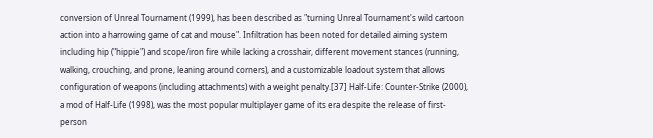conversion of Unreal Tournament (1999), has been described as "turning Unreal Tournament's wild cartoon action into a harrowing game of cat and mouse". Infiltration has been noted for detailed aiming system including hip ("hippie") and scope/iron fire while lacking a crosshair, different movement stances (running, walking, crouching, and prone, leaning around corners), and a customizable loadout system that allows configuration of weapons (including attachments) with a weight penalty.[37] Half-Life: Counter-Strike (2000), a mod of Half-Life (1998), was the most popular multiplayer game of its era despite the release of first-person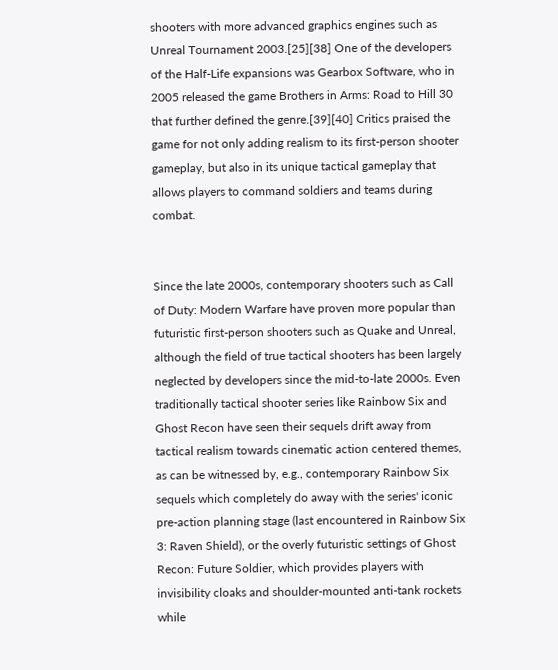shooters with more advanced graphics engines such as Unreal Tournament 2003.[25][38] One of the developers of the Half-Life expansions was Gearbox Software, who in 2005 released the game Brothers in Arms: Road to Hill 30 that further defined the genre.[39][40] Critics praised the game for not only adding realism to its first-person shooter gameplay, but also in its unique tactical gameplay that allows players to command soldiers and teams during combat.


Since the late 2000s, contemporary shooters such as Call of Duty: Modern Warfare have proven more popular than futuristic first-person shooters such as Quake and Unreal, although the field of true tactical shooters has been largely neglected by developers since the mid-to-late 2000s. Even traditionally tactical shooter series like Rainbow Six and Ghost Recon have seen their sequels drift away from tactical realism towards cinematic action centered themes, as can be witnessed by, e.g., contemporary Rainbow Six sequels which completely do away with the series' iconic pre-action planning stage (last encountered in Rainbow Six 3: Raven Shield), or the overly futuristic settings of Ghost Recon: Future Soldier, which provides players with invisibility cloaks and shoulder-mounted anti-tank rockets while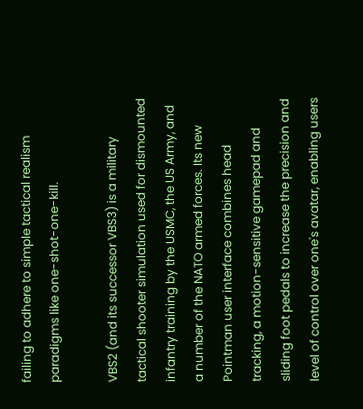failing to adhere to simple tactical realism paradigms like one-shot-one-kill.

VBS2 (and its successor VBS3) is a military tactical shooter simulation used for dismounted infantry training by the USMC, the US Army, and a number of the NATO armed forces. Its new Pointman user interface combines head tracking, a motion-sensitive gamepad and sliding foot pedals to increase the precision and level of control over one's avatar, enabling users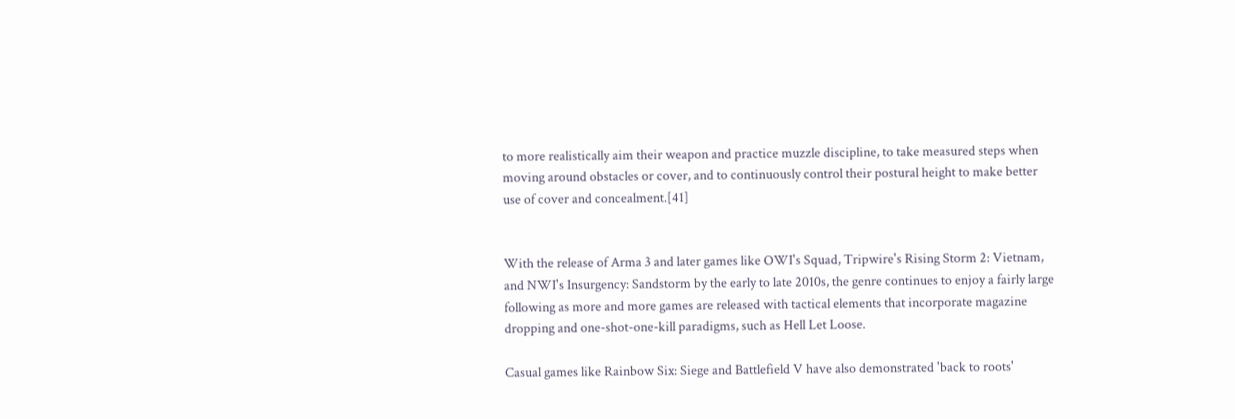to more realistically aim their weapon and practice muzzle discipline, to take measured steps when moving around obstacles or cover, and to continuously control their postural height to make better use of cover and concealment.[41]


With the release of Arma 3 and later games like OWI's Squad, Tripwire's Rising Storm 2: Vietnam, and NWI's Insurgency: Sandstorm by the early to late 2010s, the genre continues to enjoy a fairly large following as more and more games are released with tactical elements that incorporate magazine dropping and one-shot-one-kill paradigms, such as Hell Let Loose.

Casual games like Rainbow Six: Siege and Battlefield V have also demonstrated 'back to roots'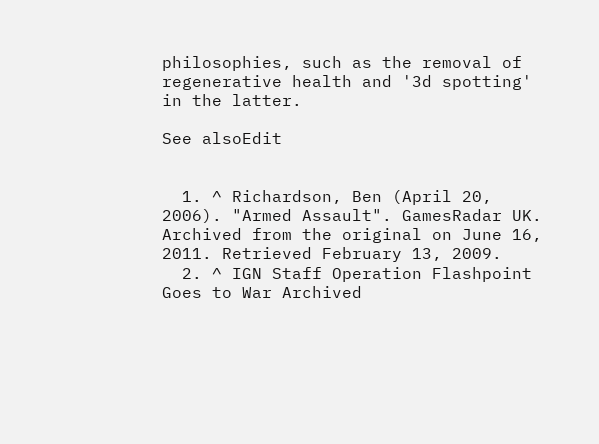philosophies, such as the removal of regenerative health and '3d spotting' in the latter.

See alsoEdit


  1. ^ Richardson, Ben (April 20, 2006). "Armed Assault". GamesRadar UK. Archived from the original on June 16, 2011. Retrieved February 13, 2009.
  2. ^ IGN Staff Operation Flashpoint Goes to War Archived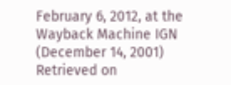February 6, 2012, at the Wayback Machine IGN (December 14, 2001) Retrieved on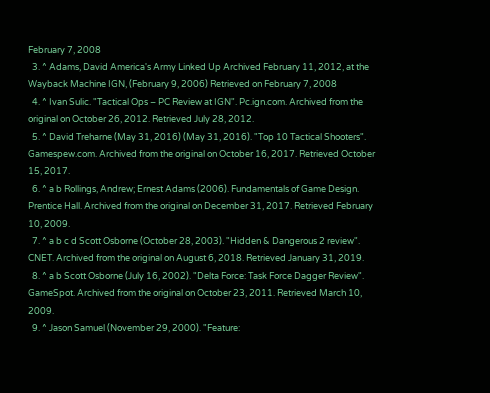February 7, 2008
  3. ^ Adams, David America's Army Linked Up Archived February 11, 2012, at the Wayback Machine IGN, (February 9, 2006) Retrieved on February 7, 2008
  4. ^ Ivan Sulic. "Tactical Ops – PC Review at IGN". Pc.ign.com. Archived from the original on October 26, 2012. Retrieved July 28, 2012.
  5. ^ David Treharne (May 31, 2016) (May 31, 2016). "Top 10 Tactical Shooters". Gamespew.com. Archived from the original on October 16, 2017. Retrieved October 15, 2017.
  6. ^ a b Rollings, Andrew; Ernest Adams (2006). Fundamentals of Game Design. Prentice Hall. Archived from the original on December 31, 2017. Retrieved February 10, 2009.
  7. ^ a b c d Scott Osborne (October 28, 2003). "Hidden & Dangerous 2 review". CNET. Archived from the original on August 6, 2018. Retrieved January 31, 2019.
  8. ^ a b Scott Osborne (July 16, 2002). "Delta Force: Task Force Dagger Review". GameSpot. Archived from the original on October 23, 2011. Retrieved March 10, 2009.
  9. ^ Jason Samuel (November 29, 2000). "Feature: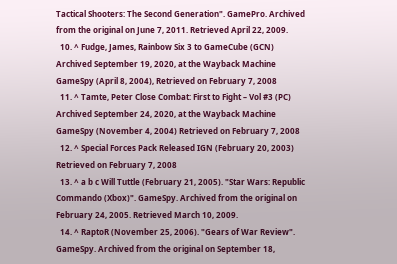Tactical Shooters: The Second Generation". GamePro. Archived from the original on June 7, 2011. Retrieved April 22, 2009.
  10. ^ Fudge, James, Rainbow Six 3 to GameCube (GCN) Archived September 19, 2020, at the Wayback Machine GameSpy (April 8, 2004), Retrieved on February 7, 2008
  11. ^ Tamte, Peter Close Combat: First to Fight – Vol #3 (PC) Archived September 24, 2020, at the Wayback Machine GameSpy (November 4, 2004) Retrieved on February 7, 2008
  12. ^ Special Forces Pack Released IGN (February 20, 2003) Retrieved on February 7, 2008
  13. ^ a b c Will Tuttle (February 21, 2005). "Star Wars: Republic Commando (Xbox)". GameSpy. Archived from the original on February 24, 2005. Retrieved March 10, 2009.
  14. ^ RaptoR (November 25, 2006). "Gears of War Review". GameSpy. Archived from the original on September 18,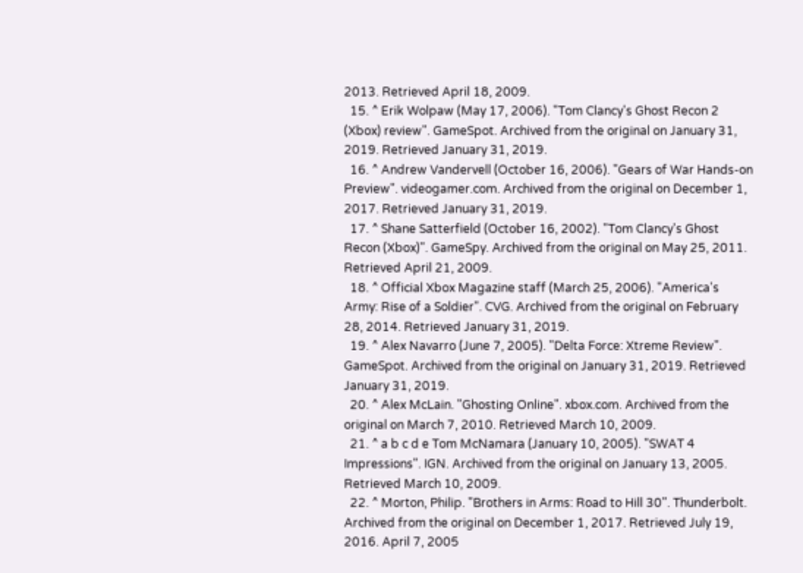2013. Retrieved April 18, 2009.
  15. ^ Erik Wolpaw (May 17, 2006). "Tom Clancy's Ghost Recon 2 (Xbox) review". GameSpot. Archived from the original on January 31, 2019. Retrieved January 31, 2019.
  16. ^ Andrew Vandervell (October 16, 2006). "Gears of War Hands-on Preview". videogamer.com. Archived from the original on December 1, 2017. Retrieved January 31, 2019.
  17. ^ Shane Satterfield (October 16, 2002). "Tom Clancy's Ghost Recon (Xbox)". GameSpy. Archived from the original on May 25, 2011. Retrieved April 21, 2009.
  18. ^ Official Xbox Magazine staff (March 25, 2006). "America's Army: Rise of a Soldier". CVG. Archived from the original on February 28, 2014. Retrieved January 31, 2019.
  19. ^ Alex Navarro (June 7, 2005). "Delta Force: Xtreme Review". GameSpot. Archived from the original on January 31, 2019. Retrieved January 31, 2019.
  20. ^ Alex McLain. "Ghosting Online". xbox.com. Archived from the original on March 7, 2010. Retrieved March 10, 2009.
  21. ^ a b c d e Tom McNamara (January 10, 2005). "SWAT 4 Impressions". IGN. Archived from the original on January 13, 2005. Retrieved March 10, 2009.
  22. ^ Morton, Philip. "Brothers in Arms: Road to Hill 30". Thunderbolt. Archived from the original on December 1, 2017. Retrieved July 19, 2016. April 7, 2005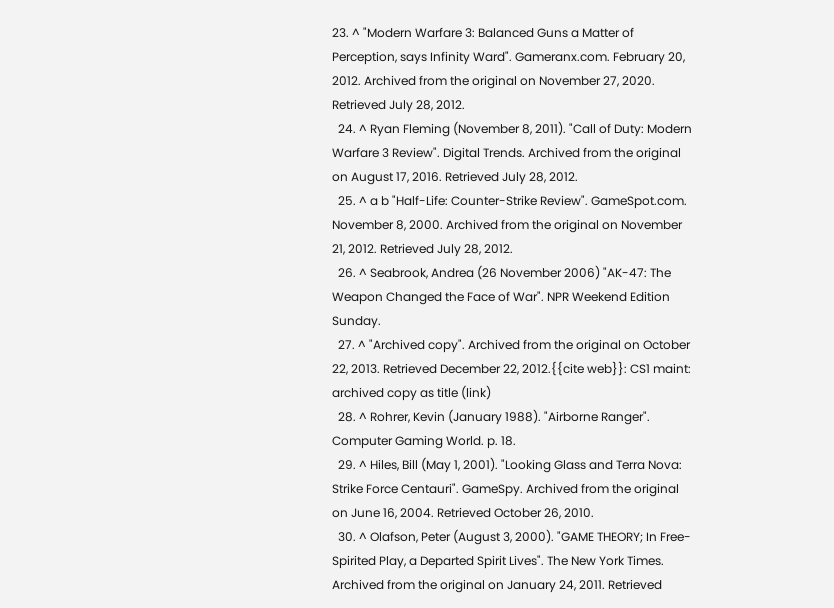23. ^ "Modern Warfare 3: Balanced Guns a Matter of Perception, says Infinity Ward". Gameranx.com. February 20, 2012. Archived from the original on November 27, 2020. Retrieved July 28, 2012.
  24. ^ Ryan Fleming (November 8, 2011). "Call of Duty: Modern Warfare 3 Review". Digital Trends. Archived from the original on August 17, 2016. Retrieved July 28, 2012.
  25. ^ a b "Half-Life: Counter-Strike Review". GameSpot.com. November 8, 2000. Archived from the original on November 21, 2012. Retrieved July 28, 2012.
  26. ^ Seabrook, Andrea (26 November 2006) "AK-47: The Weapon Changed the Face of War". NPR Weekend Edition Sunday.
  27. ^ "Archived copy". Archived from the original on October 22, 2013. Retrieved December 22, 2012.{{cite web}}: CS1 maint: archived copy as title (link)
  28. ^ Rohrer, Kevin (January 1988). "Airborne Ranger". Computer Gaming World. p. 18.
  29. ^ Hiles, Bill (May 1, 2001). "Looking Glass and Terra Nova: Strike Force Centauri". GameSpy. Archived from the original on June 16, 2004. Retrieved October 26, 2010.
  30. ^ Olafson, Peter (August 3, 2000). "GAME THEORY; In Free-Spirited Play, a Departed Spirit Lives". The New York Times. Archived from the original on January 24, 2011. Retrieved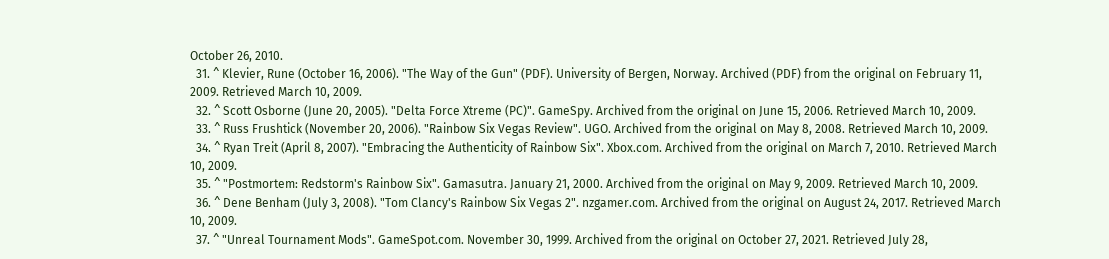October 26, 2010.
  31. ^ Klevier, Rune (October 16, 2006). "The Way of the Gun" (PDF). University of Bergen, Norway. Archived (PDF) from the original on February 11, 2009. Retrieved March 10, 2009.
  32. ^ Scott Osborne (June 20, 2005). "Delta Force Xtreme (PC)". GameSpy. Archived from the original on June 15, 2006. Retrieved March 10, 2009.
  33. ^ Russ Frushtick (November 20, 2006). "Rainbow Six Vegas Review". UGO. Archived from the original on May 8, 2008. Retrieved March 10, 2009.
  34. ^ Ryan Treit (April 8, 2007). "Embracing the Authenticity of Rainbow Six". Xbox.com. Archived from the original on March 7, 2010. Retrieved March 10, 2009.
  35. ^ "Postmortem: Redstorm's Rainbow Six". Gamasutra. January 21, 2000. Archived from the original on May 9, 2009. Retrieved March 10, 2009.
  36. ^ Dene Benham (July 3, 2008). "Tom Clancy's Rainbow Six Vegas 2". nzgamer.com. Archived from the original on August 24, 2017. Retrieved March 10, 2009.
  37. ^ "Unreal Tournament Mods". GameSpot.com. November 30, 1999. Archived from the original on October 27, 2021. Retrieved July 28,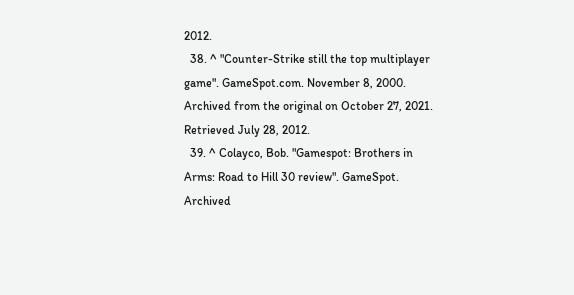2012.
  38. ^ "Counter-Strike still the top multiplayer game". GameSpot.com. November 8, 2000. Archived from the original on October 27, 2021. Retrieved July 28, 2012.
  39. ^ Colayco, Bob. "Gamespot: Brothers in Arms: Road to Hill 30 review". GameSpot. Archived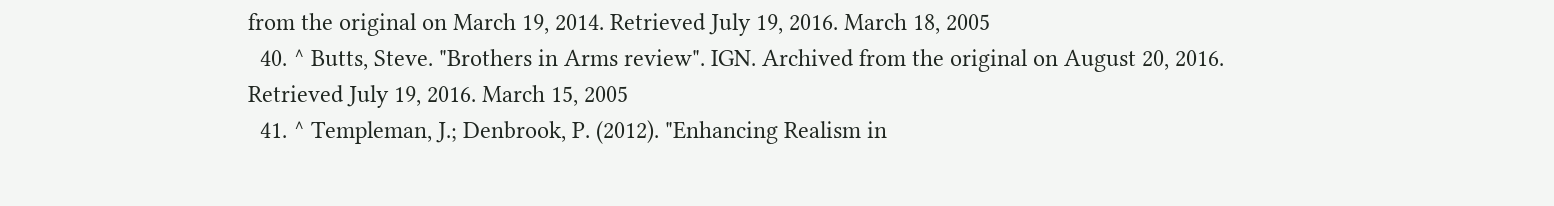from the original on March 19, 2014. Retrieved July 19, 2016. March 18, 2005
  40. ^ Butts, Steve. "Brothers in Arms review". IGN. Archived from the original on August 20, 2016. Retrieved July 19, 2016. March 15, 2005
  41. ^ Templeman, J.; Denbrook, P. (2012). "Enhancing Realism in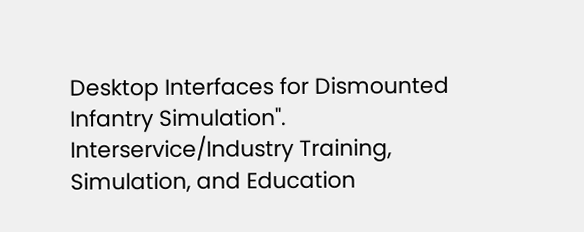Desktop Interfaces for Dismounted Infantry Simulation". Interservice/Industry Training, Simulation, and Education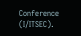Conference (I/ITSEC).